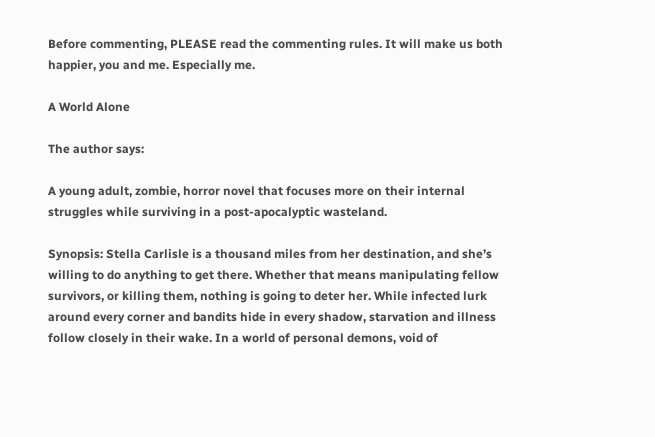Before commenting, PLEASE read the commenting rules. It will make us both happier, you and me. Especially me.

A World Alone

The author says:

A young adult, zombie, horror novel that focuses more on their internal struggles while surviving in a post-apocalyptic wasteland.

Synopsis: Stella Carlisle is a thousand miles from her destination, and she’s willing to do anything to get there. Whether that means manipulating fellow survivors, or killing them, nothing is going to deter her. While infected lurk around every corner and bandits hide in every shadow, starvation and illness follow closely in their wake. In a world of personal demons, void of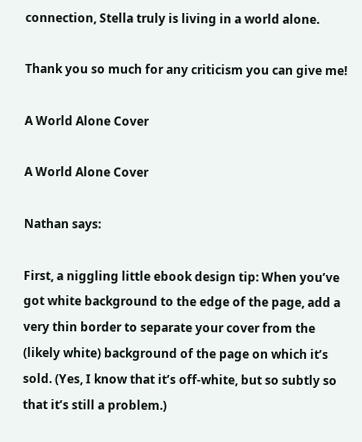connection, Stella truly is living in a world alone.

Thank you so much for any criticism you can give me!

A World Alone Cover

A World Alone Cover

Nathan says:

First, a niggling little ebook design tip: When you’ve got white background to the edge of the page, add a very thin border to separate your cover from the (likely white) background of the page on which it’s sold. (Yes, I know that it’s off-white, but so subtly so that it’s still a problem.)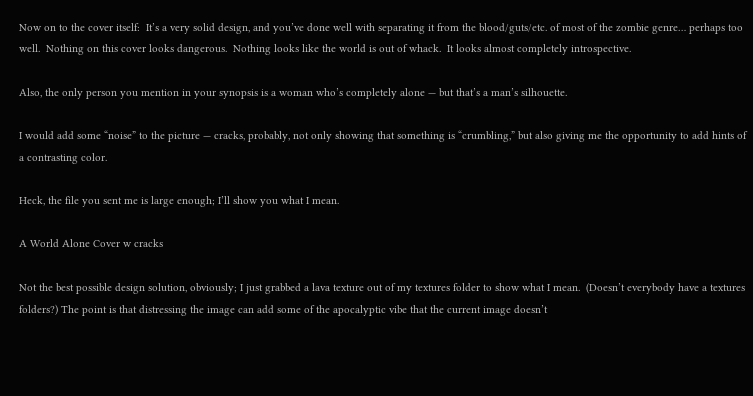Now on to the cover itself:  It’s a very solid design, and you’ve done well with separating it from the blood/guts/etc. of most of the zombie genre… perhaps too well.  Nothing on this cover looks dangerous.  Nothing looks like the world is out of whack.  It looks almost completely introspective.

Also, the only person you mention in your synopsis is a woman who’s completely alone — but that’s a man’s silhouette.

I would add some “noise” to the picture — cracks, probably, not only showing that something is “crumbling,” but also giving me the opportunity to add hints of a contrasting color.

Heck, the file you sent me is large enough; I’ll show you what I mean.

A World Alone Cover w cracks

Not the best possible design solution, obviously; I just grabbed a lava texture out of my textures folder to show what I mean.  (Doesn’t everybody have a textures folders?) The point is that distressing the image can add some of the apocalyptic vibe that the current image doesn’t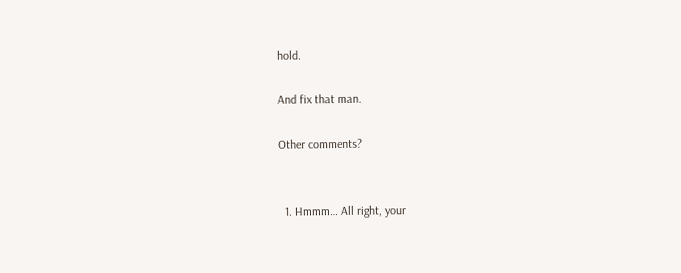hold.

And fix that man.

Other comments?


  1. Hmmm… All right, your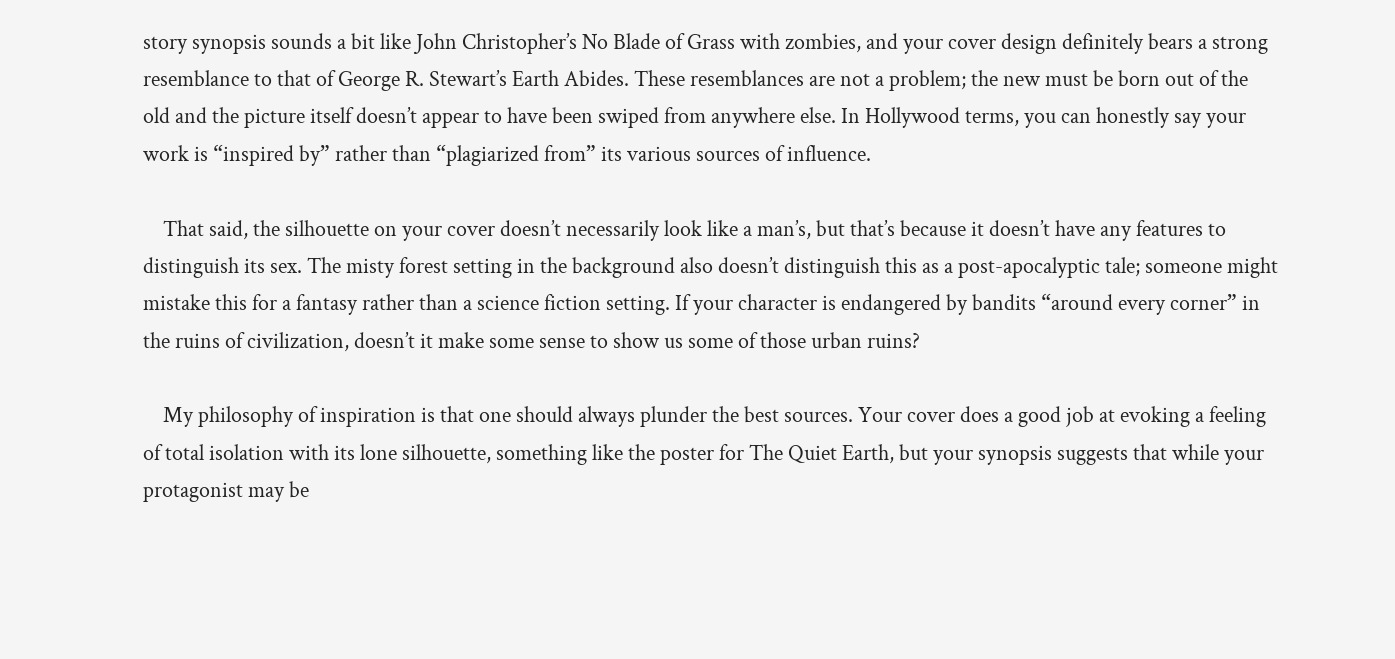story synopsis sounds a bit like John Christopher’s No Blade of Grass with zombies, and your cover design definitely bears a strong resemblance to that of George R. Stewart’s Earth Abides. These resemblances are not a problem; the new must be born out of the old and the picture itself doesn’t appear to have been swiped from anywhere else. In Hollywood terms, you can honestly say your work is “inspired by” rather than “plagiarized from” its various sources of influence.

    That said, the silhouette on your cover doesn’t necessarily look like a man’s, but that’s because it doesn’t have any features to distinguish its sex. The misty forest setting in the background also doesn’t distinguish this as a post-apocalyptic tale; someone might mistake this for a fantasy rather than a science fiction setting. If your character is endangered by bandits “around every corner” in the ruins of civilization, doesn’t it make some sense to show us some of those urban ruins?

    My philosophy of inspiration is that one should always plunder the best sources. Your cover does a good job at evoking a feeling of total isolation with its lone silhouette, something like the poster for The Quiet Earth, but your synopsis suggests that while your protagonist may be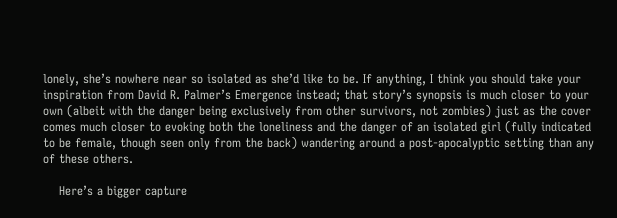lonely, she’s nowhere near so isolated as she’d like to be. If anything, I think you should take your inspiration from David R. Palmer’s Emergence instead; that story’s synopsis is much closer to your own (albeit with the danger being exclusively from other survivors, not zombies) just as the cover comes much closer to evoking both the loneliness and the danger of an isolated girl (fully indicated to be female, though seen only from the back) wandering around a post-apocalyptic setting than any of these others.

    Here’s a bigger capture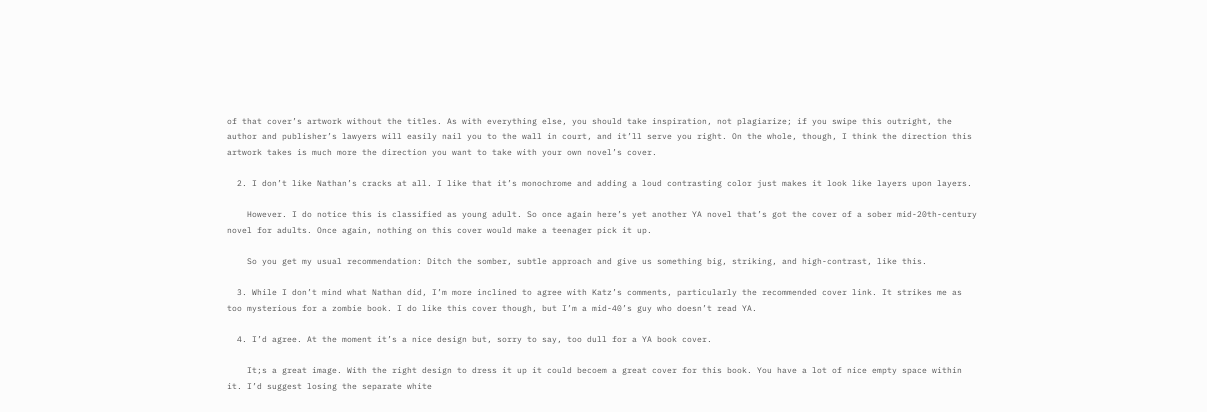of that cover’s artwork without the titles. As with everything else, you should take inspiration, not plagiarize; if you swipe this outright, the author and publisher’s lawyers will easily nail you to the wall in court, and it’ll serve you right. On the whole, though, I think the direction this artwork takes is much more the direction you want to take with your own novel’s cover.

  2. I don’t like Nathan’s cracks at all. I like that it’s monochrome and adding a loud contrasting color just makes it look like layers upon layers.

    However. I do notice this is classified as young adult. So once again here’s yet another YA novel that’s got the cover of a sober mid-20th-century novel for adults. Once again, nothing on this cover would make a teenager pick it up.

    So you get my usual recommendation: Ditch the somber, subtle approach and give us something big, striking, and high-contrast, like this.

  3. While I don’t mind what Nathan did, I’m more inclined to agree with Katz’s comments, particularly the recommended cover link. It strikes me as too mysterious for a zombie book. I do like this cover though, but I’m a mid-40’s guy who doesn’t read YA.

  4. I’d agree. At the moment it’s a nice design but, sorry to say, too dull for a YA book cover.

    It;s a great image. With the right design to dress it up it could becoem a great cover for this book. You have a lot of nice empty space within it. I’d suggest losing the separate white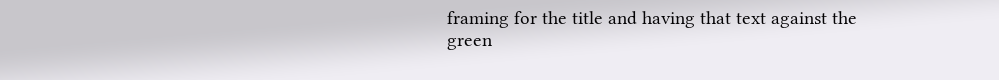framing for the title and having that text against the green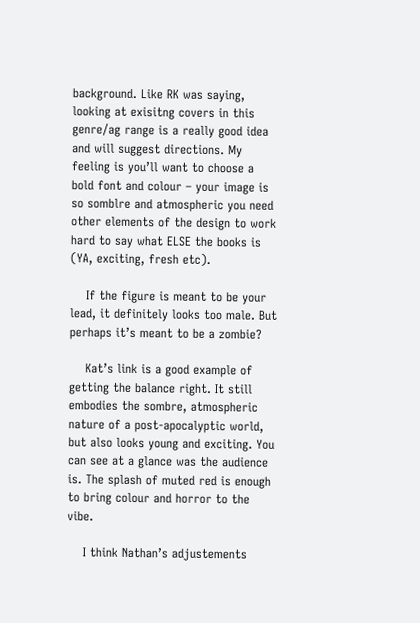background. Like RK was saying, looking at exisitng covers in this genre/ag range is a really good idea and will suggest directions. My feeling is you’ll want to choose a bold font and colour – your image is so somblre and atmospheric you need other elements of the design to work hard to say what ELSE the books is (YA, exciting, fresh etc).

    If the figure is meant to be your lead, it definitely looks too male. But perhaps it’s meant to be a zombie?

    Kat’s link is a good example of getting the balance right. It still embodies the sombre, atmospheric nature of a post-apocalyptic world, but also looks young and exciting. You can see at a glance was the audience is. The splash of muted red is enough to bring colour and horror to the vibe.

    I think Nathan’s adjustements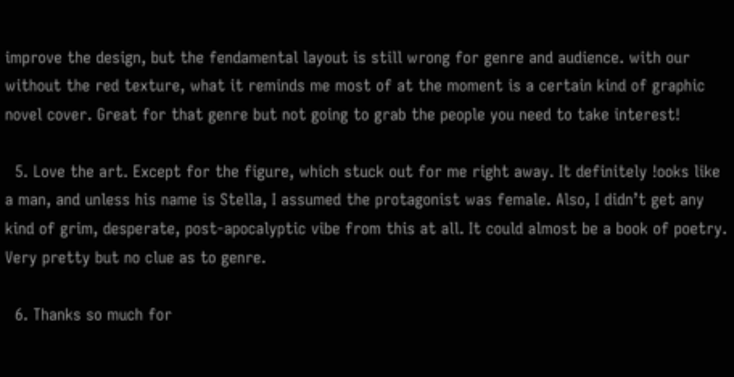improve the design, but the fendamental layout is still wrong for genre and audience. with our without the red texture, what it reminds me most of at the moment is a certain kind of graphic novel cover. Great for that genre but not going to grab the people you need to take interest!

  5. Love the art. Except for the figure, which stuck out for me right away. It definitely !ooks like a man, and unless his name is Stella, I assumed the protagonist was female. Also, I didn’t get any kind of grim, desperate, post-apocalyptic vibe from this at all. It could almost be a book of poetry. Very pretty but no clue as to genre.

  6. Thanks so much for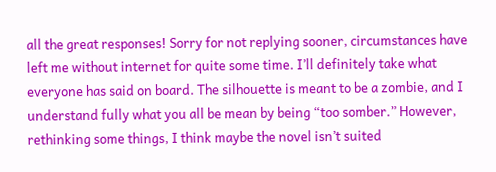all the great responses! Sorry for not replying sooner, circumstances have left me without internet for quite some time. I’ll definitely take what everyone has said on board. The silhouette is meant to be a zombie, and I understand fully what you all be mean by being “too somber.” However, rethinking some things, I think maybe the novel isn’t suited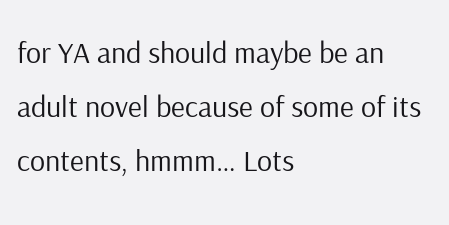for YA and should maybe be an adult novel because of some of its contents, hmmm… Lots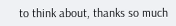to think about, thanks so much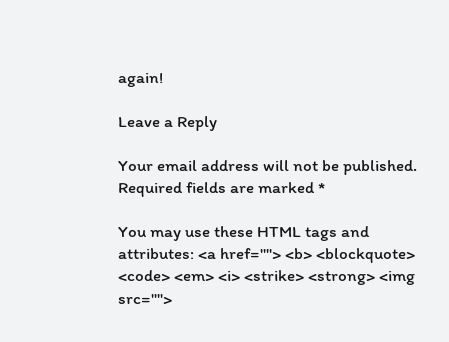again!

Leave a Reply

Your email address will not be published. Required fields are marked *

You may use these HTML tags and attributes: <a href=""> <b> <blockquote> <code> <em> <i> <strike> <strong> <img src="">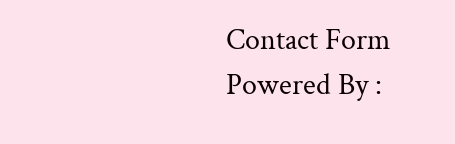Contact Form Powered By :